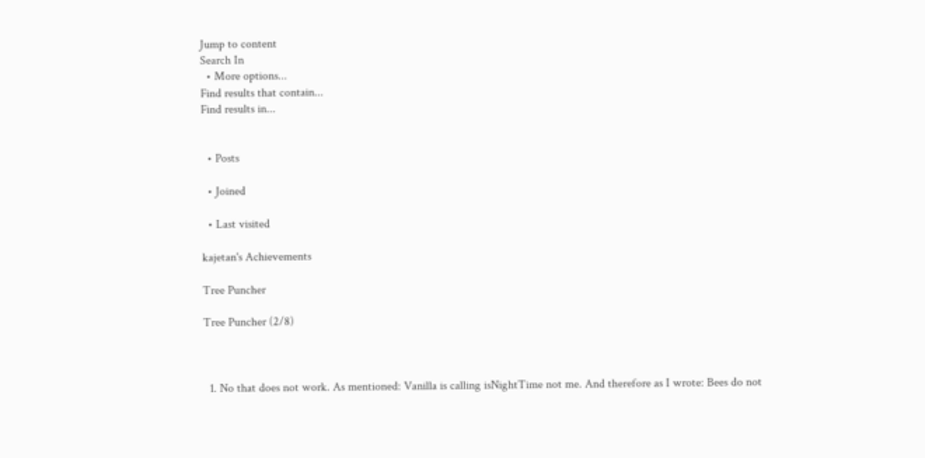Jump to content
Search In
  • More options...
Find results that contain...
Find results in...


  • Posts

  • Joined

  • Last visited

kajetan's Achievements

Tree Puncher

Tree Puncher (2/8)



  1. No that does not work. As mentioned: Vanilla is calling isNightTime not me. And therefore as I wrote: Bees do not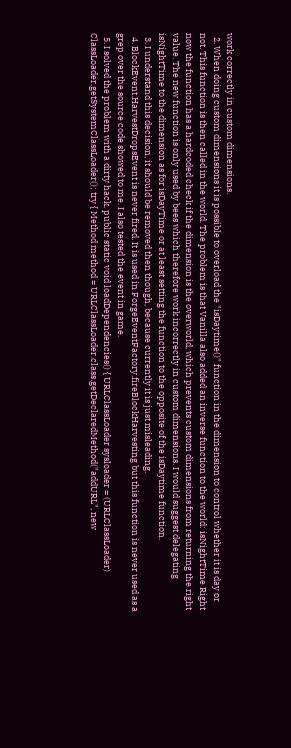work correctly in custom dimensions.
  2. When doing custom dimensions it is possible to overload the "isDaytime()" function in the dimension to control whether it is day or not. This function is then called in the world. The problem is that Vanilla also added an inverse function to the world: isNightTime Right now the function has a hardcoded check if the dimension is the overworld, which prevents custom dimensions from returning the right value. The new function is only used by bees which therefore work incorrectly in custom dimensions. I would suggest delegating isNightTime to the dimension as for isDayTime or at least setting the function to the opposite of the isDaytime function.
  3. I understand this decision, it should be removed then though, because currently it is just misleading.
  4. BlockEvent.HarvestDropsEvent is never fired. It is used in ForgeEventFactory.fireBlockHarvesting but this function is never used as a grep over the source code showed to me. I also tested the event in game.
  5. I solved the problem with a dirty hack. public static void loadDependencies() { URLClassLoader sysloader = (URLClassLoader) ClassLoader.getSystemClassLoader(); try { Method method = URLClassLoader.class.getDeclaredMethod("addURL", new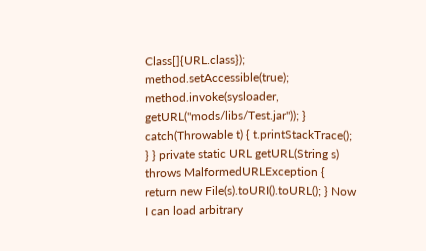Class[]{URL.class}); method.setAccessible(true); method.invoke(sysloader, getURL("mods/libs/Test.jar")); } catch(Throwable t) { t.printStackTrace(); } } private static URL getURL(String s) throws MalformedURLException { return new File(s).toURI().toURL(); } Now I can load arbitrary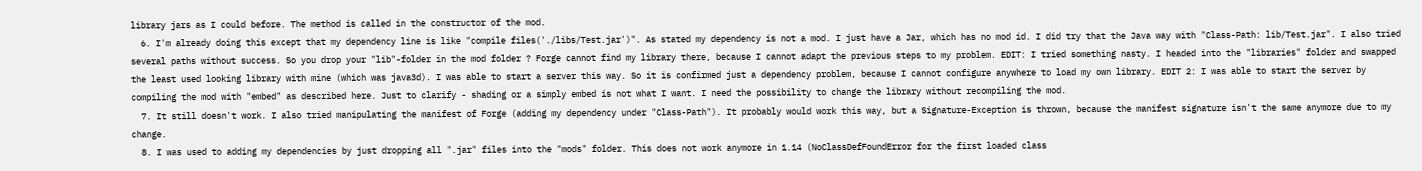library jars as I could before. The method is called in the constructor of the mod.
  6. I'm already doing this except that my dependency line is like "compile files('./libs/Test.jar')". As stated my dependency is not a mod. I just have a Jar, which has no mod id. I did try that the Java way with "Class-Path: lib/Test.jar". I also tried several paths without success. So you drop your "lib"-folder in the mod folder ? Forge cannot find my library there, because I cannot adapt the previous steps to my problem. EDIT: I tried something nasty. I headed into the "libraries" folder and swapped the least used looking library with mine (which was java3d). I was able to start a server this way. So it is confirmed just a dependency problem, because I cannot configure anywhere to load my own library. EDIT 2: I was able to start the server by compiling the mod with "embed" as described here. Just to clarify - shading or a simply embed is not what I want. I need the possibility to change the library without recompiling the mod.
  7. It still doesn't work. I also tried manipulating the manifest of Forge (adding my dependency under "Class-Path"). It probably would work this way, but a Signature-Exception is thrown, because the manifest signature isn't the same anymore due to my change.
  8. I was used to adding my dependencies by just dropping all ".jar" files into the "mods" folder. This does not work anymore in 1.14 (NoClassDefFoundError for the first loaded class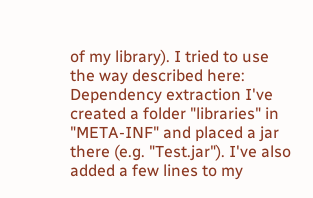of my library). I tried to use the way described here: Dependency extraction I've created a folder "libraries" in "META-INF" and placed a jar there (e.g. "Test.jar"). I've also added a few lines to my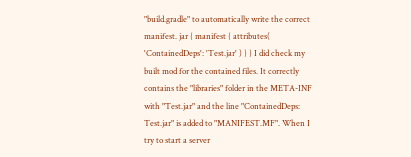"build.gradle" to automatically write the correct manifest. jar { manifest { attributes( 'ContainedDeps': 'Test.jar' ) } } I did check my built mod for the contained files. It correctly contains the "libraries" folder in the META-INF with "Test.jar" and the line "ContainedDeps: Test.jar" is added to "MANIFEST.MF". When I try to start a server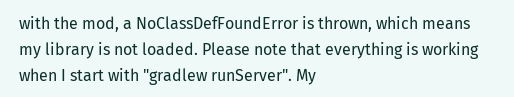with the mod, a NoClassDefFoundError is thrown, which means my library is not loaded. Please note that everything is working when I start with "gradlew runServer". My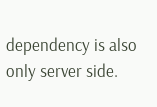dependency is also only server side.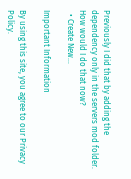Previously I did that by adding the dependency only in the servers mod folder. How would I do that now?
  • Create New...

Important Information

By using this site, you agree to our Privacy Policy.